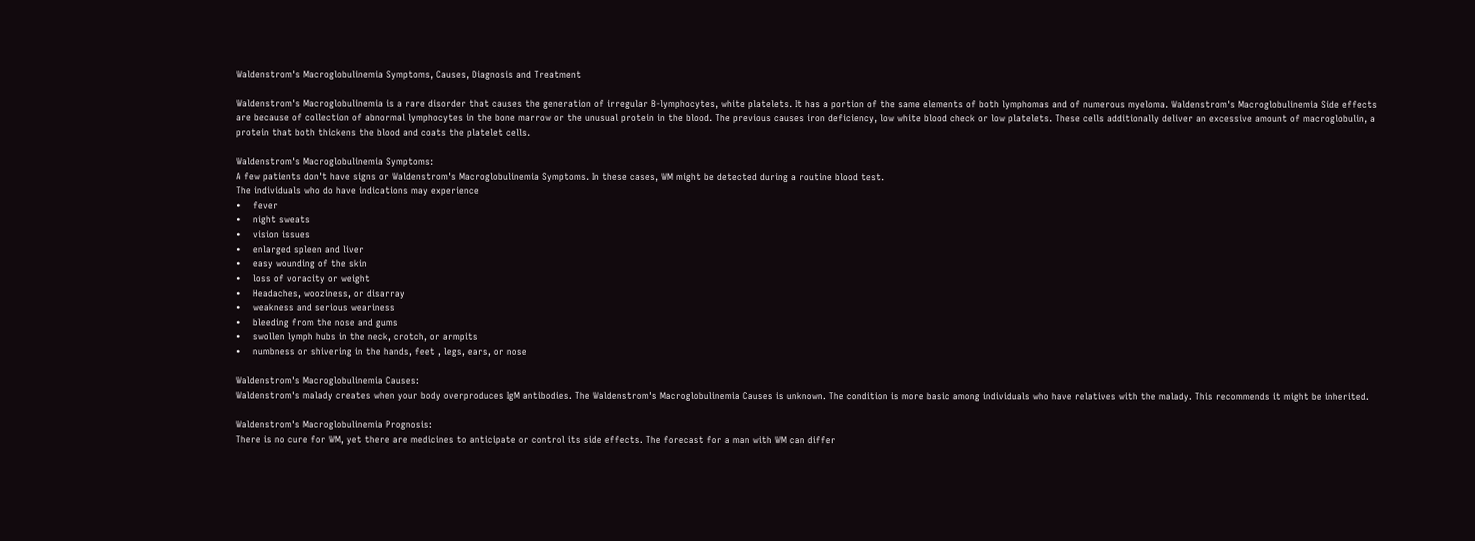Waldenstrom's Macroglobulinemia Symptoms, Causes, Diagnosis and Treatment

Waldenstrom's Macroglobulinemia is a rare disorder that causes the generation of irregular B-lymphocytes, white platelets. It has a portion of the same elements of both lymphomas and of numerous myeloma. Waldenstrom's Macroglobulinemia Side effects are because of collection of abnormal lymphocytes in the bone marrow or the unusual protein in the blood. The previous causes iron deficiency, low white blood check or low platelets. These cells additionally deliver an excessive amount of macroglobulin, a protein that both thickens the blood and coats the platelet cells.

Waldenstrom's Macroglobulinemia Symptoms:
A few patients don't have signs or Waldenstrom's Macroglobulinemia Symptoms. In these cases, WM might be detected during a routine blood test.
The individuals who do have indications may experience
•    fever
•    night sweats
•    vision issues
•    enlarged spleen and liver
•    easy wounding of the skin
•    loss of voracity or weight
•    Headaches, wooziness, or disarray
•    weakness and serious weariness
•    bleeding from the nose and gums
•    swollen lymph hubs in the neck, crotch, or armpits
•    numbness or shivering in the hands, feet , legs, ears, or nose

Waldenstrom's Macroglobulinemia Causes:
Waldenstrom's malady creates when your body overproduces IgM antibodies. The Waldenstrom's Macroglobulinemia Causes is unknown. The condition is more basic among individuals who have relatives with the malady. This recommends it might be inherited.

Waldenstrom's Macroglobulinemia Prognosis:
There is no cure for WM, yet there are medicines to anticipate or control its side effects. The forecast for a man with WM can differ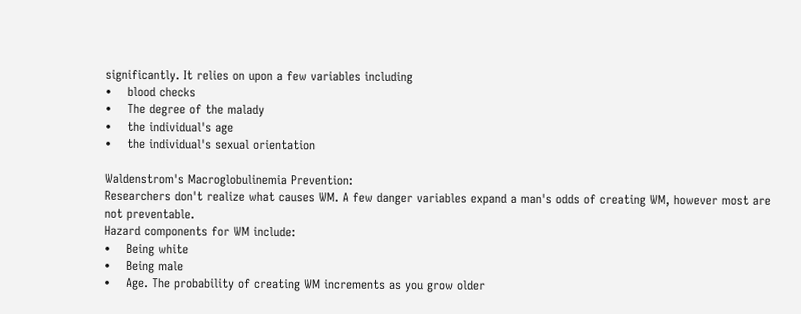significantly. It relies on upon a few variables including
•    blood checks
•    The degree of the malady
•    the individual's age
•    the individual's sexual orientation

Waldenstrom's Macroglobulinemia Prevention:
Researchers don't realize what causes WM. A few danger variables expand a man's odds of creating WM, however most are not preventable.
Hazard components for WM include:
•    Being white
•    Being male
•    Age. The probability of creating WM increments as you grow older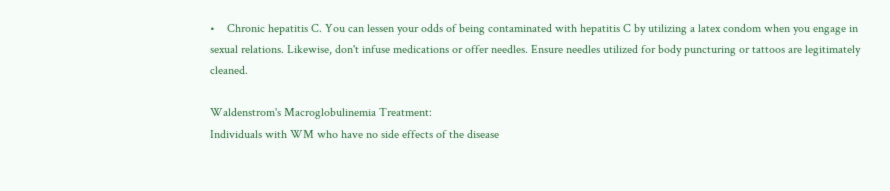•    Chronic hepatitis C. You can lessen your odds of being contaminated with hepatitis C by utilizing a latex condom when you engage in sexual relations. Likewise, don't infuse medications or offer needles. Ensure needles utilized for body puncturing or tattoos are legitimately cleaned.

Waldenstrom's Macroglobulinemia Treatment:
Individuals with WM who have no side effects of the disease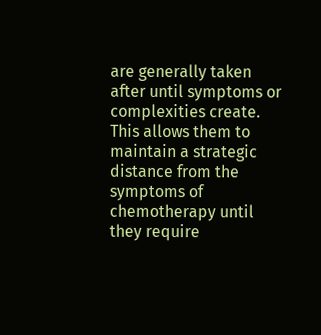are generally taken after until symptoms or complexities create. This allows them to maintain a strategic distance from the symptoms of chemotherapy until they require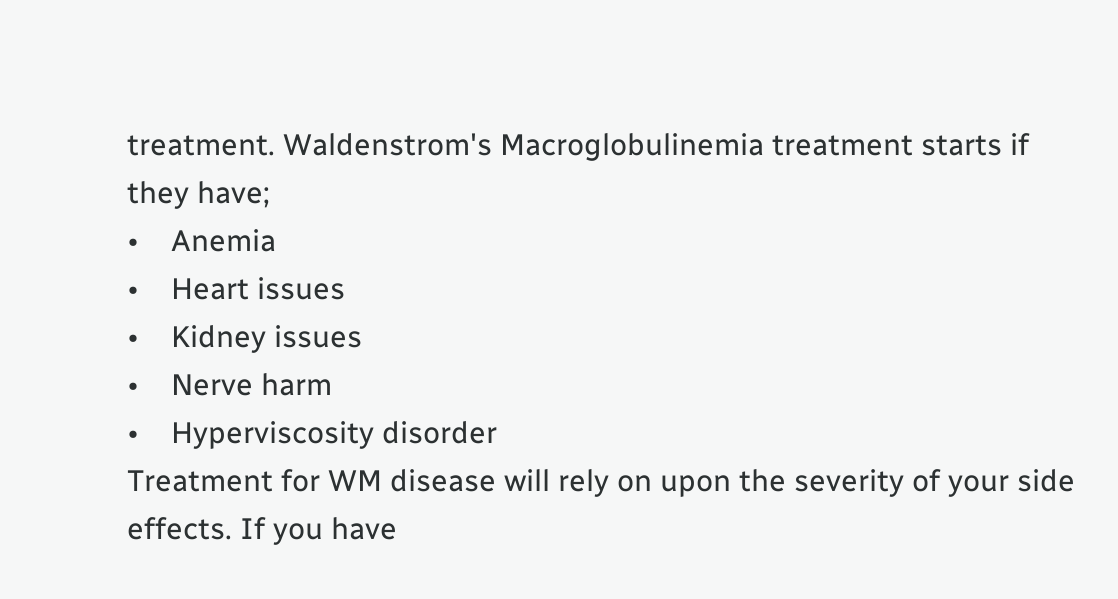treatment. Waldenstrom's Macroglobulinemia treatment starts if they have;
•    Anemia
•    Heart issues
•    Kidney issues
•    Nerve harm
•    Hyperviscosity disorder
Treatment for WM disease will rely on upon the severity of your side effects. If you have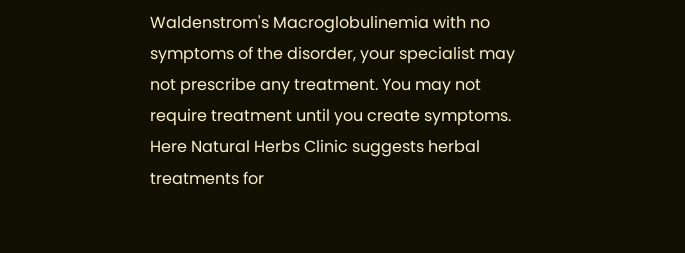Waldenstrom's Macroglobulinemia with no symptoms of the disorder, your specialist may not prescribe any treatment. You may not require treatment until you create symptoms. Here Natural Herbs Clinic suggests herbal treatments for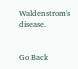Waldenstrom's disease.


Go Back